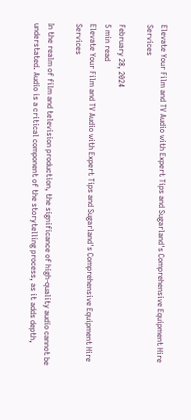Elevate Your Film and TV Audio with Expert Tips and Sugarland's Comprehensive Equipment Hire Services

February 28, 2024
5 min read
Elevate Your Film and TV Audio with Expert Tips and Sugarland's Comprehensive Equipment Hire Services

In the realm of film and television production, the significance of high-quality audio cannot be understated. Audio is a critical component of the storytelling process, as it adds depth,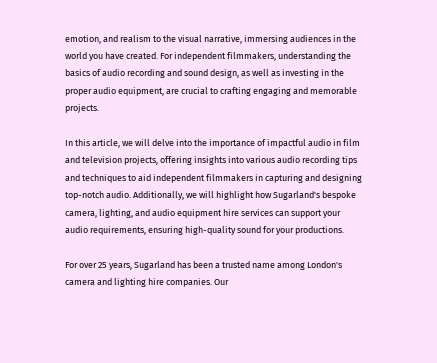emotion, and realism to the visual narrative, immersing audiences in the world you have created. For independent filmmakers, understanding the basics of audio recording and sound design, as well as investing in the proper audio equipment, are crucial to crafting engaging and memorable projects.

In this article, we will delve into the importance of impactful audio in film and television projects, offering insights into various audio recording tips and techniques to aid independent filmmakers in capturing and designing top-notch audio. Additionally, we will highlight how Sugarland's bespoke camera, lighting, and audio equipment hire services can support your audio requirements, ensuring high-quality sound for your productions.

For over 25 years, Sugarland has been a trusted name among London's camera and lighting hire companies. Our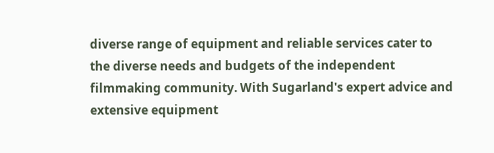diverse range of equipment and reliable services cater to the diverse needs and budgets of the independent filmmaking community. With Sugarland's expert advice and extensive equipment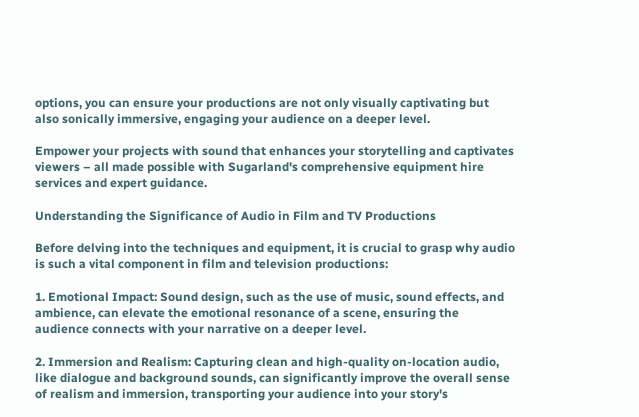options, you can ensure your productions are not only visually captivating but also sonically immersive, engaging your audience on a deeper level.

Empower your projects with sound that enhances your storytelling and captivates viewers – all made possible with Sugarland's comprehensive equipment hire services and expert guidance.

Understanding the Significance of Audio in Film and TV Productions

Before delving into the techniques and equipment, it is crucial to grasp why audio is such a vital component in film and television productions:

1. Emotional Impact: Sound design, such as the use of music, sound effects, and ambience, can elevate the emotional resonance of a scene, ensuring the audience connects with your narrative on a deeper level.

2. Immersion and Realism: Capturing clean and high-quality on-location audio, like dialogue and background sounds, can significantly improve the overall sense of realism and immersion, transporting your audience into your story's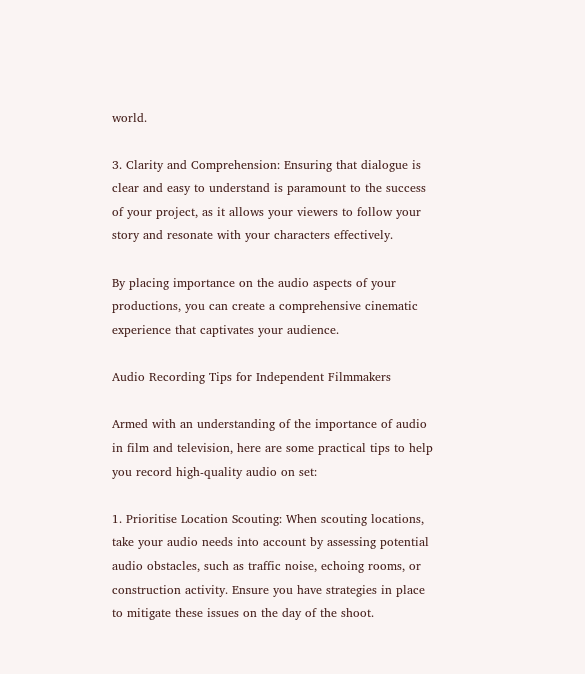world.

3. Clarity and Comprehension: Ensuring that dialogue is clear and easy to understand is paramount to the success of your project, as it allows your viewers to follow your story and resonate with your characters effectively.

By placing importance on the audio aspects of your productions, you can create a comprehensive cinematic experience that captivates your audience.

Audio Recording Tips for Independent Filmmakers

Armed with an understanding of the importance of audio in film and television, here are some practical tips to help you record high-quality audio on set:

1. Prioritise Location Scouting: When scouting locations, take your audio needs into account by assessing potential audio obstacles, such as traffic noise, echoing rooms, or construction activity. Ensure you have strategies in place to mitigate these issues on the day of the shoot.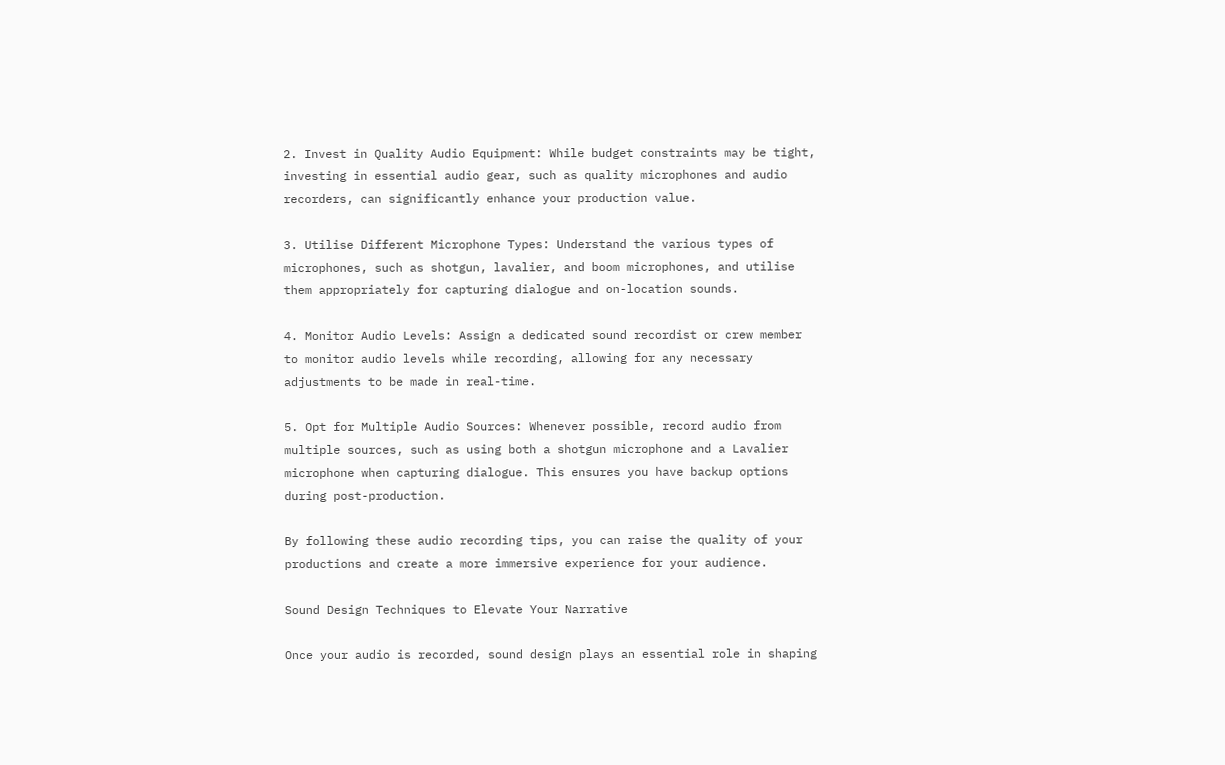2. Invest in Quality Audio Equipment: While budget constraints may be tight, investing in essential audio gear, such as quality microphones and audio recorders, can significantly enhance your production value.

3. Utilise Different Microphone Types: Understand the various types of microphones, such as shotgun, lavalier, and boom microphones, and utilise them appropriately for capturing dialogue and on-location sounds.

4. Monitor Audio Levels: Assign a dedicated sound recordist or crew member to monitor audio levels while recording, allowing for any necessary adjustments to be made in real-time.

5. Opt for Multiple Audio Sources: Whenever possible, record audio from multiple sources, such as using both a shotgun microphone and a Lavalier microphone when capturing dialogue. This ensures you have backup options during post-production.

By following these audio recording tips, you can raise the quality of your productions and create a more immersive experience for your audience.

Sound Design Techniques to Elevate Your Narrative

Once your audio is recorded, sound design plays an essential role in shaping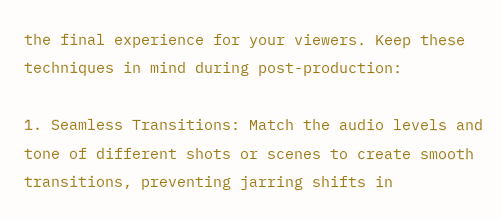the final experience for your viewers. Keep these techniques in mind during post-production:

1. Seamless Transitions: Match the audio levels and tone of different shots or scenes to create smooth transitions, preventing jarring shifts in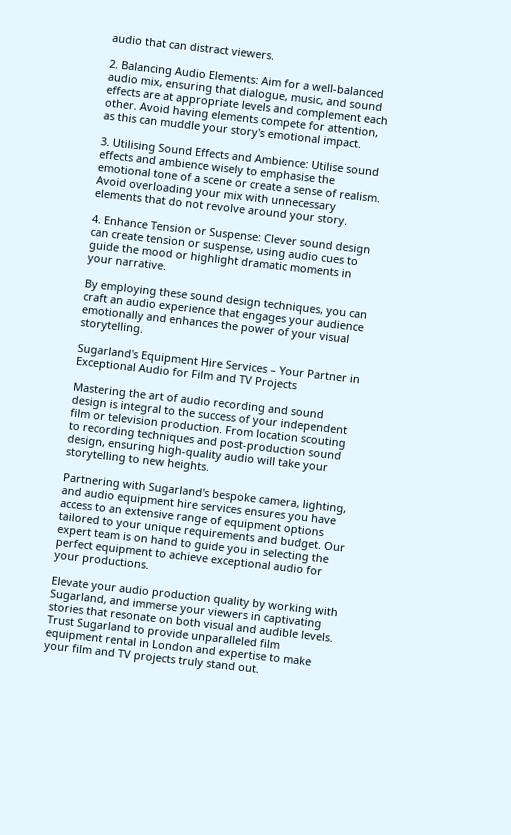audio that can distract viewers.

2. Balancing Audio Elements: Aim for a well-balanced audio mix, ensuring that dialogue, music, and sound effects are at appropriate levels and complement each other. Avoid having elements compete for attention, as this can muddle your story's emotional impact.

3. Utilising Sound Effects and Ambience: Utilise sound effects and ambience wisely to emphasise the emotional tone of a scene or create a sense of realism. Avoid overloading your mix with unnecessary elements that do not revolve around your story.

4. Enhance Tension or Suspense: Clever sound design can create tension or suspense, using audio cues to guide the mood or highlight dramatic moments in your narrative.

By employing these sound design techniques, you can craft an audio experience that engages your audience emotionally and enhances the power of your visual storytelling.

Sugarland's Equipment Hire Services – Your Partner in Exceptional Audio for Film and TV Projects

Mastering the art of audio recording and sound design is integral to the success of your independent film or television production. From location scouting to recording techniques and post-production sound design, ensuring high-quality audio will take your storytelling to new heights.

Partnering with Sugarland's bespoke camera, lighting, and audio equipment hire services ensures you have access to an extensive range of equipment options tailored to your unique requirements and budget. Our expert team is on hand to guide you in selecting the perfect equipment to achieve exceptional audio for your productions.

Elevate your audio production quality by working with Sugarland, and immerse your viewers in captivating stories that resonate on both visual and audible levels. Trust Sugarland to provide unparalleled film equipment rental in London and expertise to make your film and TV projects truly stand out.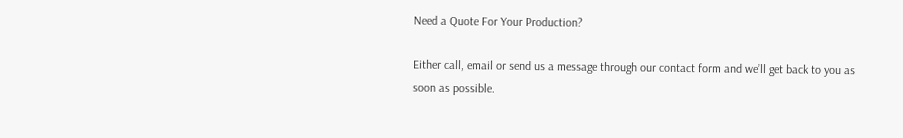Need a Quote For Your Production?

Either call, email or send us a message through our contact form and we’ll get back to you as soon as possible.